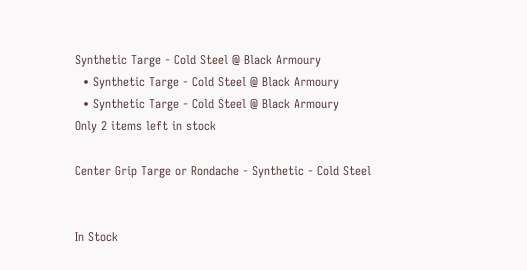Synthetic Targe - Cold Steel @ Black Armoury
  • Synthetic Targe - Cold Steel @ Black Armoury
  • Synthetic Targe - Cold Steel @ Black Armoury
Only 2 items left in stock

Center Grip Targe or Rondache - Synthetic - Cold Steel


In Stock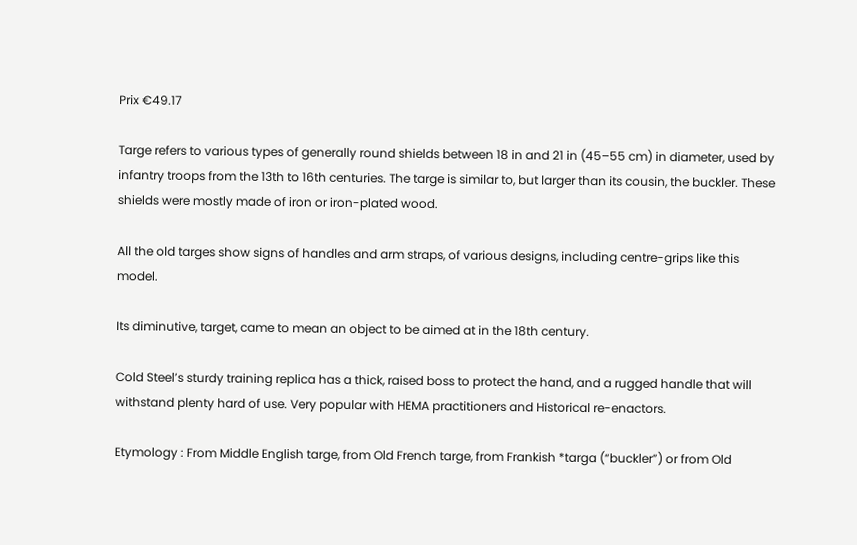Prix €49.17

Targe refers to various types of generally round shields between 18 in and 21 in (45–55 cm) in diameter, used by infantry troops from the 13th to 16th centuries. The targe is similar to, but larger than its cousin, the buckler. These shields were mostly made of iron or iron-plated wood.

All the old targes show signs of handles and arm straps, of various designs, including centre-grips like this model.

Its diminutive, target, came to mean an object to be aimed at in the 18th century.

Cold Steel’s sturdy training replica has a thick, raised boss to protect the hand, and a rugged handle that will withstand plenty hard of use. Very popular with HEMA practitioners and Historical re-enactors.

Etymology : From Middle English targe, from Old French targe, from Frankish *targa (“buckler”) or from Old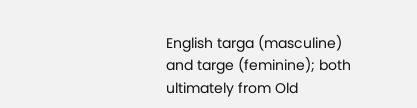English targa (masculine) and targe (feminine); both ultimately from Old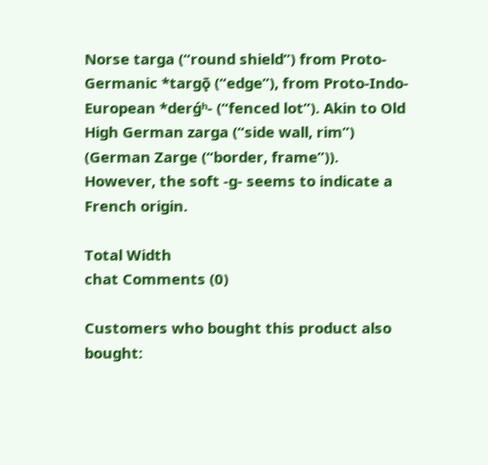Norse targa (“round shield”) from Proto-Germanic *targǭ (“edge”), from Proto-Indo-European *derǵʰ- (“fenced lot”). Akin to Old High German zarga (“side wall, rim”) (German Zarge (“border, frame”)). However, the soft -g- seems to indicate a French origin.

Total Width
chat Comments (0)

Customers who bought this product also bought: